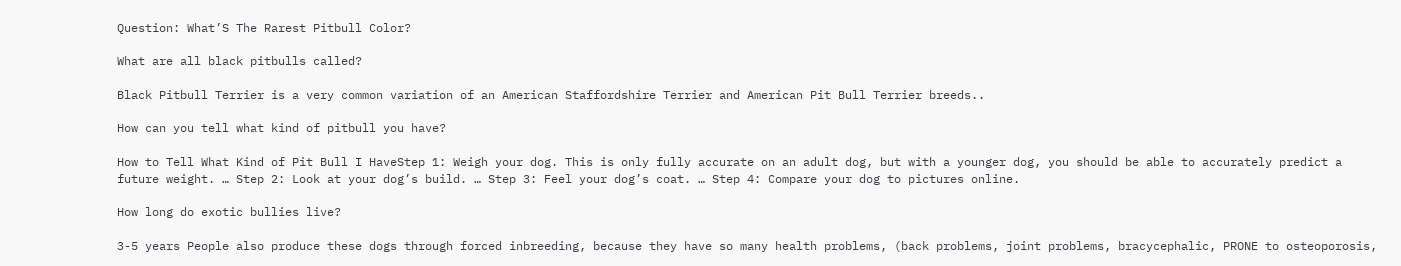Question: What’S The Rarest Pitbull Color?

What are all black pitbulls called?

Black Pitbull Terrier is a very common variation of an American Staffordshire Terrier and American Pit Bull Terrier breeds..

How can you tell what kind of pitbull you have?

How to Tell What Kind of Pit Bull I HaveStep 1: Weigh your dog. This is only fully accurate on an adult dog, but with a younger dog, you should be able to accurately predict a future weight. … Step 2: Look at your dog’s build. … Step 3: Feel your dog’s coat. … Step 4: Compare your dog to pictures online.

How long do exotic bullies live?

3-5 years People also produce these dogs through forced inbreeding, because they have so many health problems, (back problems, joint problems, bracycephalic, PRONE to osteoporosis,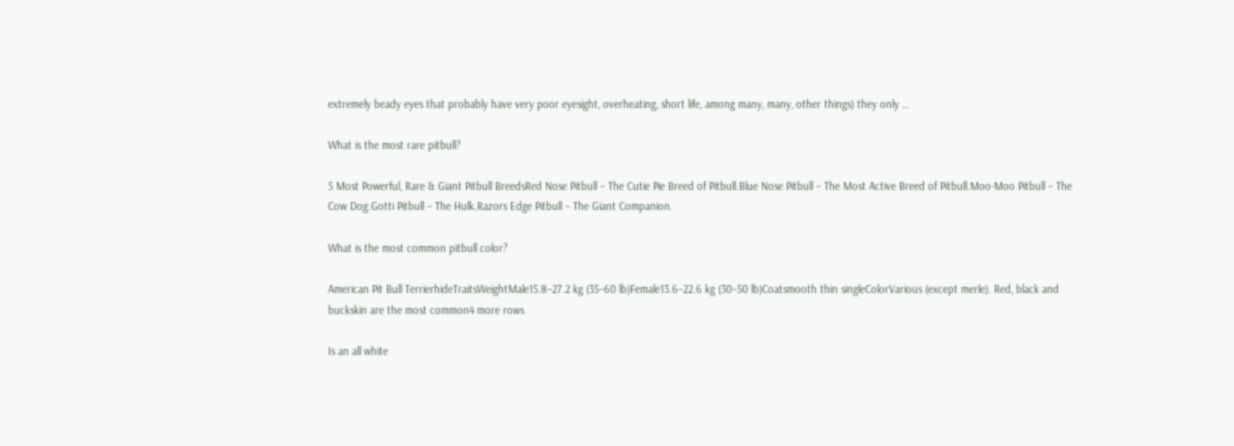extremely beady eyes that probably have very poor eyesight, overheating, short life, among many, many, other things) they only …

What is the most rare pitbull?

5 Most Powerful, Rare & Giant Pitbull BreedsRed Nose Pitbull – The Cutie Pie Breed of Pitbull.Blue Nose Pitbull – The Most Active Breed of Pitbull.Moo-Moo Pitbull – The Cow Dog.Gotti Pitbull – The Hulk.Razors Edge Pitbull – The Giant Companion.

What is the most common pitbull color?

American Pit Bull TerrierhideTraitsWeightMale15.8–27.2 kg (35–60 lb)Female13.6–22.6 kg (30–50 lb)Coatsmooth thin singleColorVarious (except merle). Red, black and buckskin are the most common4 more rows

Is an all white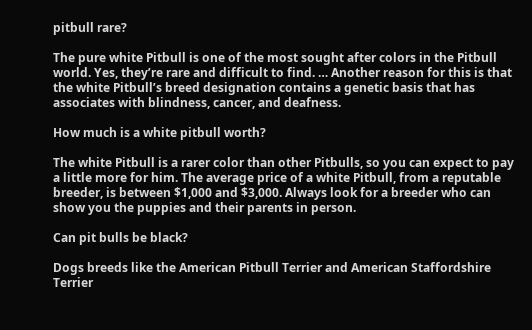pitbull rare?

The pure white Pitbull is one of the most sought after colors in the Pitbull world. Yes, they’re rare and difficult to find. … Another reason for this is that the white Pitbull’s breed designation contains a genetic basis that has associates with blindness, cancer, and deafness.

How much is a white pitbull worth?

The white Pitbull is a rarer color than other Pitbulls, so you can expect to pay a little more for him. The average price of a white Pitbull, from a reputable breeder, is between $1,000 and $3,000. Always look for a breeder who can show you the puppies and their parents in person.

Can pit bulls be black?

Dogs breeds like the American Pitbull Terrier and American Staffordshire Terrier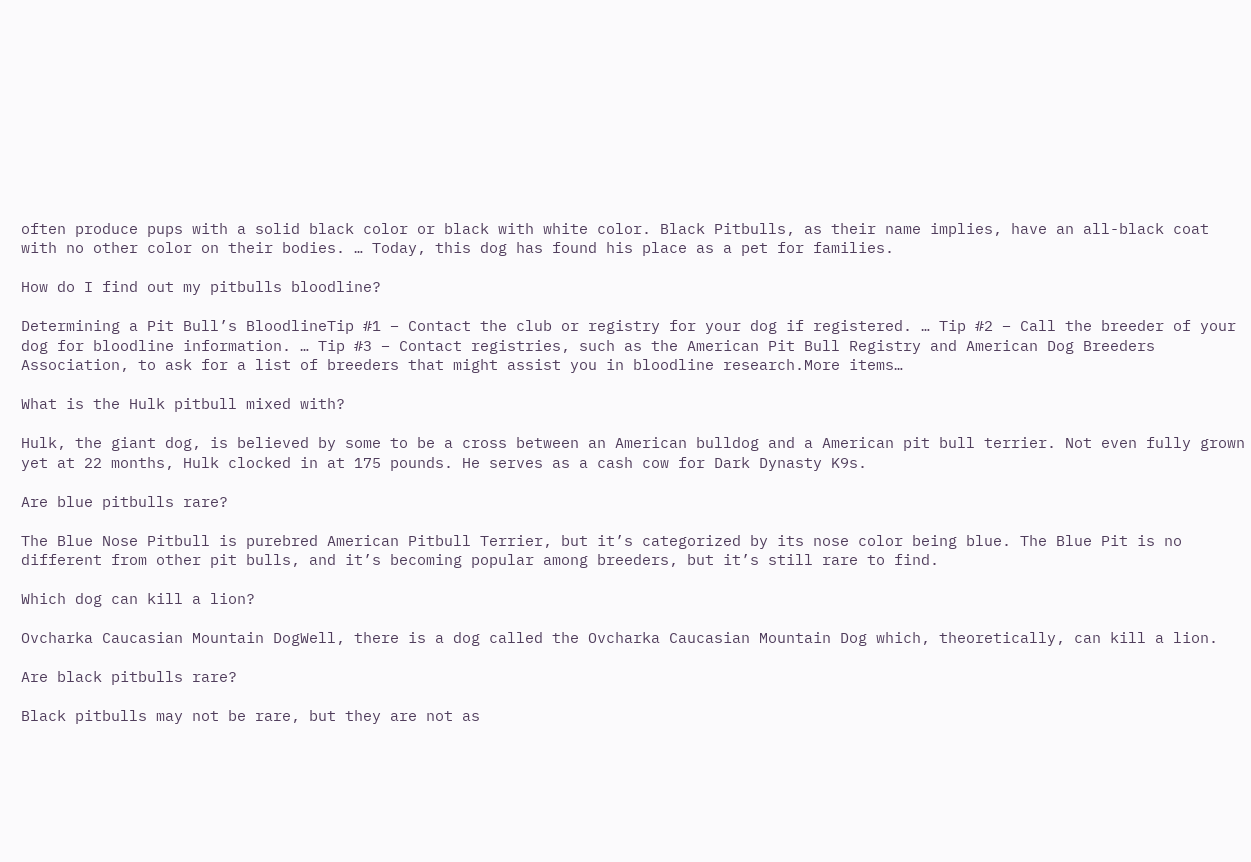often produce pups with a solid black color or black with white color. Black Pitbulls, as their name implies, have an all-black coat with no other color on their bodies. … Today, this dog has found his place as a pet for families.

How do I find out my pitbulls bloodline?

Determining a Pit Bull’s BloodlineTip #1 – Contact the club or registry for your dog if registered. … Tip #2 – Call the breeder of your dog for bloodline information. … Tip #3 – Contact registries, such as the American Pit Bull Registry and American Dog Breeders Association, to ask for a list of breeders that might assist you in bloodline research.More items…

What is the Hulk pitbull mixed with?

Hulk, the giant dog, is believed by some to be a cross between an American bulldog and a American pit bull terrier. Not even fully grown yet at 22 months, Hulk clocked in at 175 pounds. He serves as a cash cow for Dark Dynasty K9s.

Are blue pitbulls rare?

The Blue Nose Pitbull is purebred American Pitbull Terrier, but it’s categorized by its nose color being blue. The Blue Pit is no different from other pit bulls, and it’s becoming popular among breeders, but it’s still rare to find.

Which dog can kill a lion?

Ovcharka Caucasian Mountain DogWell, there is a dog called the Ovcharka Caucasian Mountain Dog which, theoretically, can kill a lion.

Are black pitbulls rare?

Black pitbulls may not be rare, but they are not as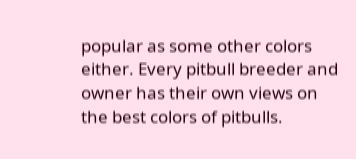popular as some other colors either. Every pitbull breeder and owner has their own views on the best colors of pitbulls.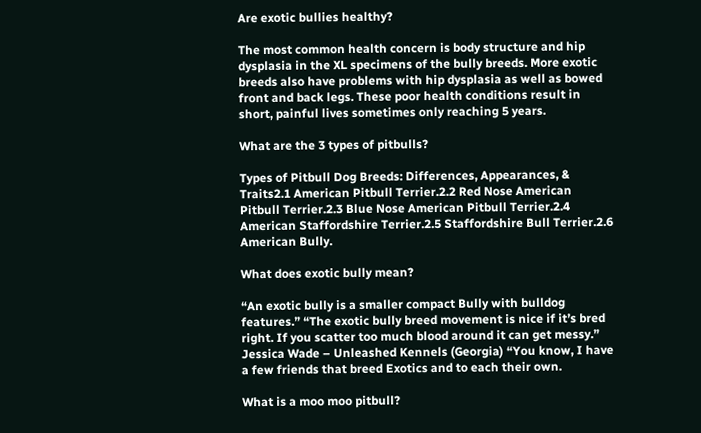Are exotic bullies healthy?

The most common health concern is body structure and hip dysplasia in the XL specimens of the bully breeds. More exotic breeds also have problems with hip dysplasia as well as bowed front and back legs. These poor health conditions result in short, painful lives sometimes only reaching 5 years.

What are the 3 types of pitbulls?

Types of Pitbull Dog Breeds: Differences, Appearances, & Traits2.1 American Pitbull Terrier.2.2 Red Nose American Pitbull Terrier.2.3 Blue Nose American Pitbull Terrier.2.4 American Staffordshire Terrier.2.5 Staffordshire Bull Terrier.2.6 American Bully.

What does exotic bully mean?

“An exotic bully is a smaller compact Bully with bulldog features.” “The exotic bully breed movement is nice if it’s bred right. If you scatter too much blood around it can get messy.” Jessica Wade – Unleashed Kennels (Georgia) “You know, I have a few friends that breed Exotics and to each their own.

What is a moo moo pitbull?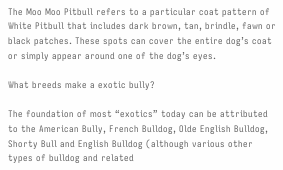The Moo Moo Pitbull refers to a particular coat pattern of White Pitbull that includes dark brown, tan, brindle, fawn or black patches. These spots can cover the entire dog’s coat or simply appear around one of the dog’s eyes.

What breeds make a exotic bully?

The foundation of most “exotics” today can be attributed to the American Bully, French Bulldog, Olde English Bulldog, Shorty Bull and English Bulldog (although various other types of bulldog and related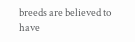breeds are believed to have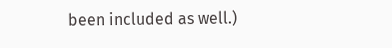been included as well.)